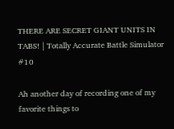THERE ARE SECRET GIANT UNITS IN TABS! | Totally Accurate Battle Simulator #10

Ah another day of recording one of my favorite things to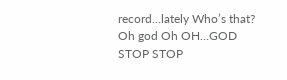record…lately Who’s that? Oh god Oh OH…GOD STOP STOP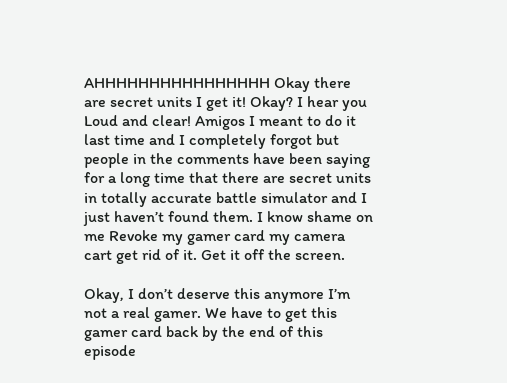AHHHHHHHHHHHHHHHH Okay there are secret units I get it! Okay? I hear you Loud and clear! Amigos I meant to do it last time and I completely forgot but people in the comments have been saying for a long time that there are secret units in totally accurate battle simulator and I just haven’t found them. I know shame on me Revoke my gamer card my camera cart get rid of it. Get it off the screen.

Okay, I don’t deserve this anymore I’m not a real gamer. We have to get this gamer card back by the end of this episode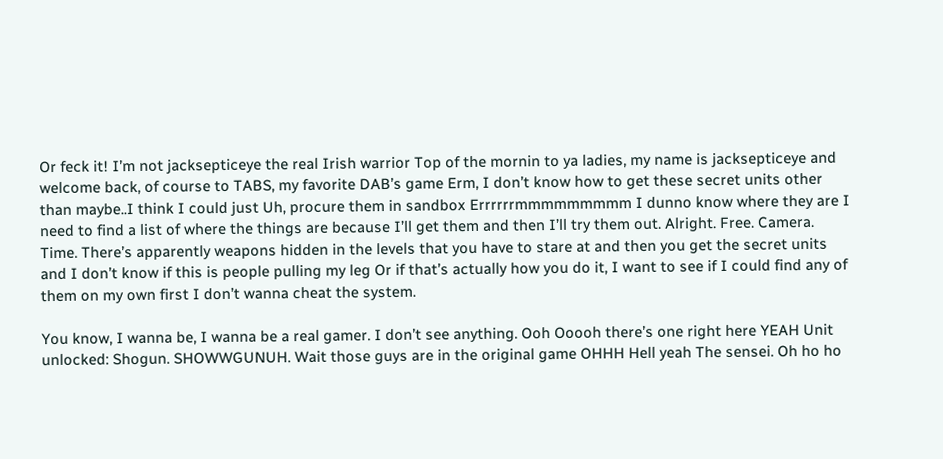Or feck it! I’m not jacksepticeye the real Irish warrior Top of the mornin to ya ladies, my name is jacksepticeye and welcome back, of course to TABS, my favorite DAB’s game Erm, I don’t know how to get these secret units other than maybe..I think I could just Uh, procure them in sandbox Errrrrrmmmmmmmmm I dunno know where they are I need to find a list of where the things are because I’ll get them and then I’ll try them out. Alright. Free. Camera. Time. There’s apparently weapons hidden in the levels that you have to stare at and then you get the secret units and I don’t know if this is people pulling my leg Or if that’s actually how you do it, I want to see if I could find any of them on my own first I don’t wanna cheat the system.

You know, I wanna be, I wanna be a real gamer. I don’t see anything. Ooh Ooooh there’s one right here YEAH Unit unlocked: Shogun. SHOWWGUNUH. Wait those guys are in the original game OHHH Hell yeah The sensei. Oh ho ho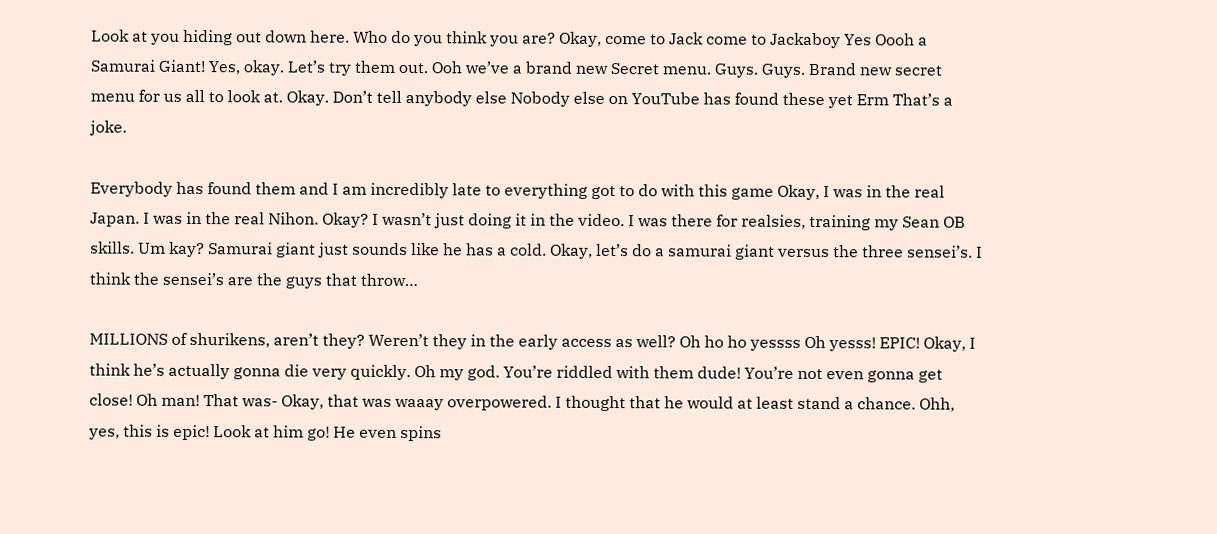Look at you hiding out down here. Who do you think you are? Okay, come to Jack come to Jackaboy Yes Oooh a Samurai Giant! Yes, okay. Let’s try them out. Ooh we’ve a brand new Secret menu. Guys. Guys. Brand new secret menu for us all to look at. Okay. Don’t tell anybody else Nobody else on YouTube has found these yet Erm That’s a joke.

Everybody has found them and I am incredibly late to everything got to do with this game Okay, I was in the real Japan. I was in the real Nihon. Okay? I wasn’t just doing it in the video. I was there for realsies, training my Sean OB skills. Um kay? Samurai giant just sounds like he has a cold. Okay, let’s do a samurai giant versus the three sensei’s. I think the sensei’s are the guys that throw…

MILLIONS of shurikens, aren’t they? Weren’t they in the early access as well? Oh ho ho yessss Oh yesss! EPIC! Okay, I think he’s actually gonna die very quickly. Oh my god. You’re riddled with them dude! You’re not even gonna get close! Oh man! That was- Okay, that was waaay overpowered. I thought that he would at least stand a chance. Ohh, yes, this is epic! Look at him go! He even spins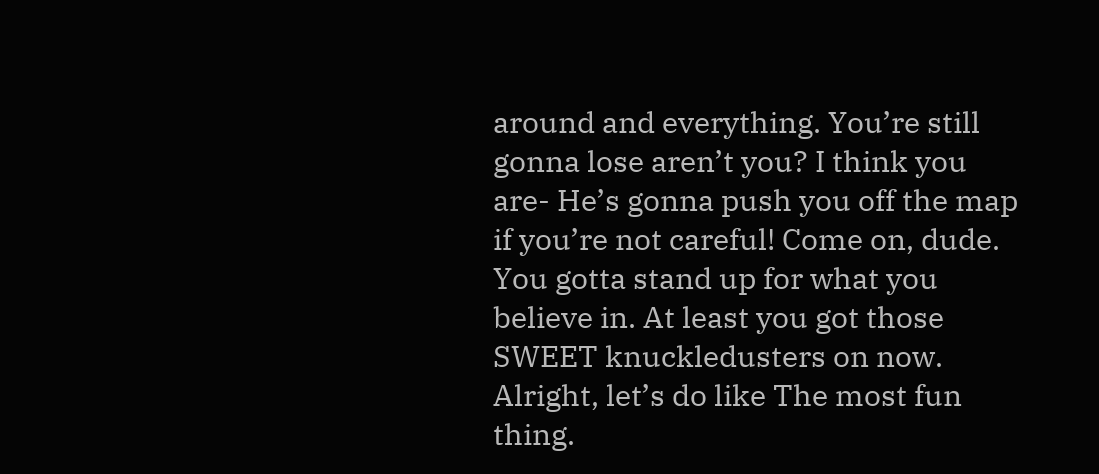around and everything. You’re still gonna lose aren’t you? I think you are- He’s gonna push you off the map if you’re not careful! Come on, dude. You gotta stand up for what you believe in. At least you got those SWEET knuckledusters on now. Alright, let’s do like The most fun thing.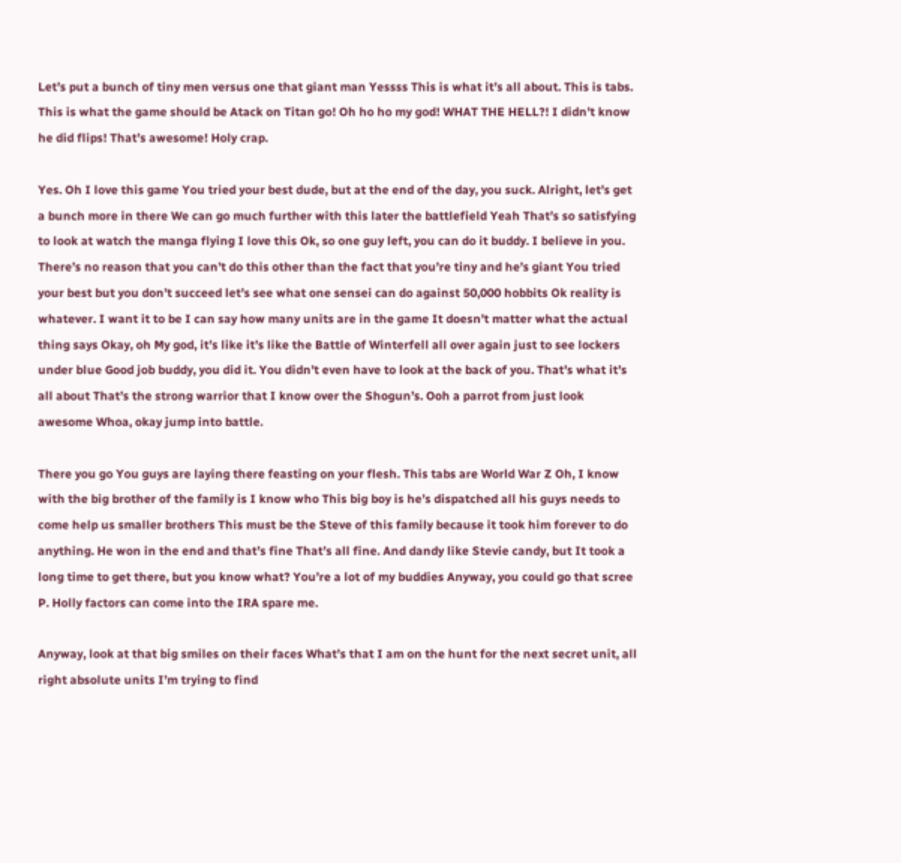Let’s put a bunch of tiny men versus one that giant man Yessss This is what it’s all about. This is tabs. This is what the game should be Atack on Titan go! Oh ho ho my god! WHAT THE HELL?! I didn’t know he did flips! That’s awesome! Holy crap.

Yes. Oh I love this game You tried your best dude, but at the end of the day, you suck. Alright, let’s get a bunch more in there We can go much further with this later the battlefield Yeah That’s so satisfying to look at watch the manga flying I love this Ok, so one guy left, you can do it buddy. I believe in you. There’s no reason that you can’t do this other than the fact that you’re tiny and he’s giant You tried your best but you don’t succeed let’s see what one sensei can do against 50,000 hobbits Ok reality is whatever. I want it to be I can say how many units are in the game It doesn’t matter what the actual thing says Okay, oh My god, it’s like it’s like the Battle of Winterfell all over again just to see lockers under blue Good job buddy, you did it. You didn’t even have to look at the back of you. That’s what it’s all about That’s the strong warrior that I know over the Shogun’s. Ooh a parrot from just look awesome Whoa, okay jump into battle.

There you go You guys are laying there feasting on your flesh. This tabs are World War Z Oh, I know with the big brother of the family is I know who This big boy is he’s dispatched all his guys needs to come help us smaller brothers This must be the Steve of this family because it took him forever to do anything. He won in the end and that’s fine That’s all fine. And dandy like Stevie candy, but It took a long time to get there, but you know what? You’re a lot of my buddies Anyway, you could go that scree P. Holly factors can come into the IRA spare me.

Anyway, look at that big smiles on their faces What’s that I am on the hunt for the next secret unit, all right absolute units I’m trying to find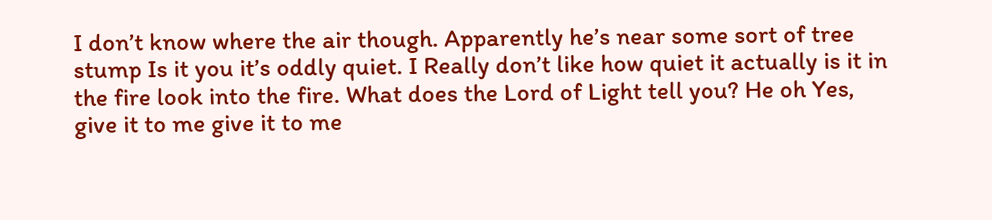I don’t know where the air though. Apparently he’s near some sort of tree stump Is it you it’s oddly quiet. I Really don’t like how quiet it actually is it in the fire look into the fire. What does the Lord of Light tell you? He oh Yes, give it to me give it to me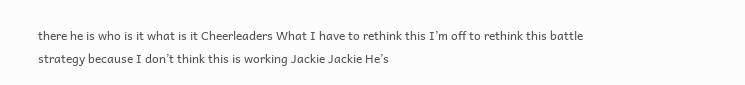there he is who is it what is it Cheerleaders What I have to rethink this I’m off to rethink this battle strategy because I don’t think this is working Jackie Jackie He’s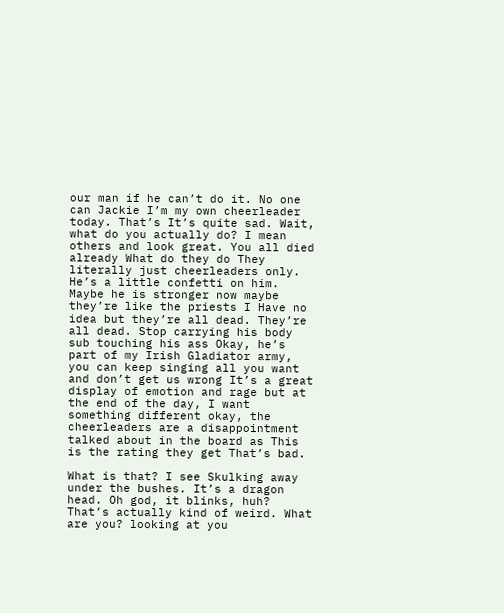our man if he can’t do it. No one can Jackie I’m my own cheerleader today. That’s It’s quite sad. Wait, what do you actually do? I mean others and look great. You all died already What do they do They literally just cheerleaders only. He’s a little confetti on him. Maybe he is stronger now maybe they’re like the priests I Have no idea but they’re all dead. They’re all dead. Stop carrying his body sub touching his ass Okay, he’s part of my Irish Gladiator army, you can keep singing all you want and don’t get us wrong It’s a great display of emotion and rage but at the end of the day, I want something different okay, the cheerleaders are a disappointment talked about in the board as This is the rating they get That’s bad.

What is that? I see Skulking away under the bushes. It’s a dragon head. Oh god, it blinks, huh? That’s actually kind of weird. What are you? looking at you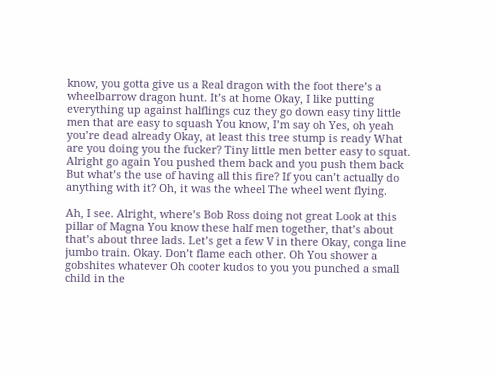know, you gotta give us a Real dragon with the foot there’s a wheelbarrow dragon hunt. It’s at home Okay, I like putting everything up against halflings cuz they go down easy tiny little men that are easy to squash You know, I’m say oh Yes, oh yeah you’re dead already Okay, at least this tree stump is ready What are you doing you the fucker? Tiny little men better easy to squat. Alright go again You pushed them back and you push them back But what’s the use of having all this fire? If you can’t actually do anything with it? Oh, it was the wheel The wheel went flying.

Ah, I see. Alright, where’s Bob Ross doing not great Look at this pillar of Magna You know these half men together, that’s about that’s about three lads. Let’s get a few V in there Okay, conga line jumbo train. Okay. Don’t flame each other. Oh You shower a gobshites whatever Oh cooter kudos to you you punched a small child in the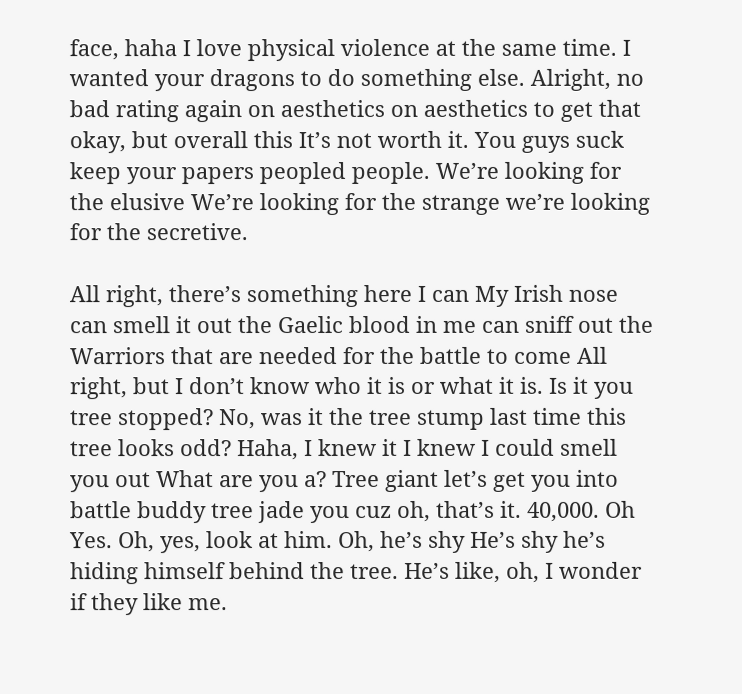face, haha I love physical violence at the same time. I wanted your dragons to do something else. Alright, no bad rating again on aesthetics on aesthetics to get that okay, but overall this It’s not worth it. You guys suck keep your papers peopled people. We’re looking for the elusive We’re looking for the strange we’re looking for the secretive.

All right, there’s something here I can My Irish nose can smell it out the Gaelic blood in me can sniff out the Warriors that are needed for the battle to come All right, but I don’t know who it is or what it is. Is it you tree stopped? No, was it the tree stump last time this tree looks odd? Haha, I knew it I knew I could smell you out What are you a? Tree giant let’s get you into battle buddy tree jade you cuz oh, that’s it. 40,000. Oh Yes. Oh, yes, look at him. Oh, he’s shy He’s shy he’s hiding himself behind the tree. He’s like, oh, I wonder if they like me.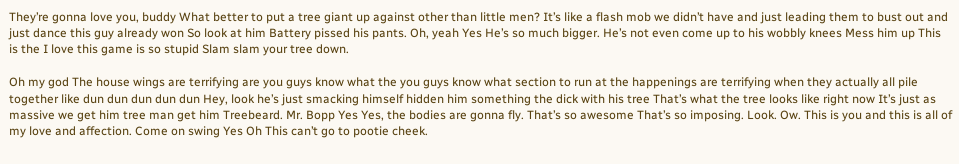They’re gonna love you, buddy What better to put a tree giant up against other than little men? It’s like a flash mob we didn’t have and just leading them to bust out and just dance this guy already won So look at him Battery pissed his pants. Oh, yeah Yes He’s so much bigger. He’s not even come up to his wobbly knees Mess him up This is the I love this game is so stupid Slam slam your tree down.

Oh my god The house wings are terrifying are you guys know what the you guys know what section to run at the happenings are terrifying when they actually all pile together like dun dun dun dun dun Hey, look he’s just smacking himself hidden him something the dick with his tree That’s what the tree looks like right now It’s just as massive we get him tree man get him Treebeard. Mr. Bopp Yes Yes, the bodies are gonna fly. That’s so awesome That’s so imposing. Look. Ow. This is you and this is all of my love and affection. Come on swing Yes Oh This can’t go to pootie cheek.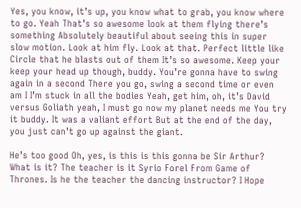Yes, you know, it’s up, you know what to grab, you know where to go. Yeah That’s so awesome look at them flying there’s something Absolutely beautiful about seeing this in super slow motion. Look at him fly. Look at that. Perfect little like Circle that he blasts out of them It’s so awesome. Keep your keep your head up though, buddy. You’re gonna have to swing again in a second There you go, swing a second time or even am I I’m stuck in all the bodies Yeah, get him, oh, it’s David versus Goliath yeah, I must go now my planet needs me You try it buddy. It was a valiant effort But at the end of the day, you just can’t go up against the giant.

He’s too good Oh, yes, is this is this gonna be Sir Arthur? What is it? The teacher is it Syrio Forel From Game of Thrones. Is he the teacher the dancing instructor? I Hope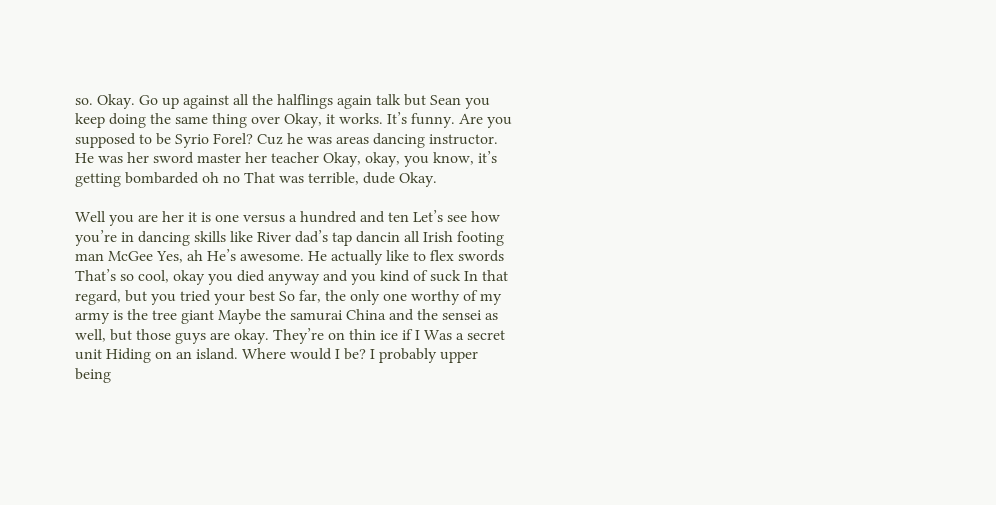so. Okay. Go up against all the halflings again talk but Sean you keep doing the same thing over Okay, it works. It’s funny. Are you supposed to be Syrio Forel? Cuz he was areas dancing instructor. He was her sword master her teacher Okay, okay, you know, it’s getting bombarded oh no That was terrible, dude Okay.

Well you are her it is one versus a hundred and ten Let’s see how you’re in dancing skills like River dad’s tap dancin all Irish footing man McGee Yes, ah He’s awesome. He actually like to flex swords That’s so cool, okay you died anyway and you kind of suck In that regard, but you tried your best So far, the only one worthy of my army is the tree giant Maybe the samurai China and the sensei as well, but those guys are okay. They’re on thin ice if I Was a secret unit Hiding on an island. Where would I be? I probably upper being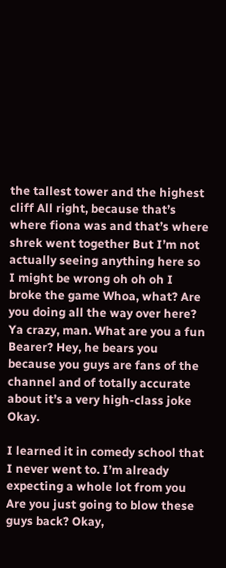the tallest tower and the highest cliff All right, because that’s where fiona was and that’s where shrek went together But I’m not actually seeing anything here so I might be wrong oh oh oh I broke the game Whoa, what? Are you doing all the way over here? Ya crazy, man. What are you a fun Bearer? Hey, he bears you because you guys are fans of the channel and of totally accurate about it’s a very high-class joke Okay.

I learned it in comedy school that I never went to. I’m already expecting a whole lot from you Are you just going to blow these guys back? Okay,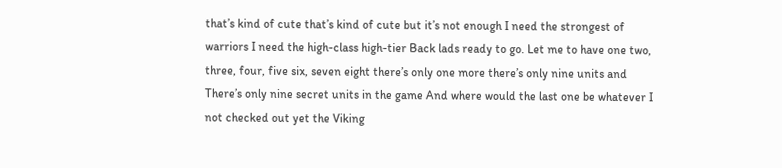that’s kind of cute that’s kind of cute but it’s not enough I need the strongest of warriors I need the high-class high-tier Back lads ready to go. Let me to have one two, three, four, five six, seven eight there’s only one more there’s only nine units and There’s only nine secret units in the game And where would the last one be whatever I not checked out yet the Viking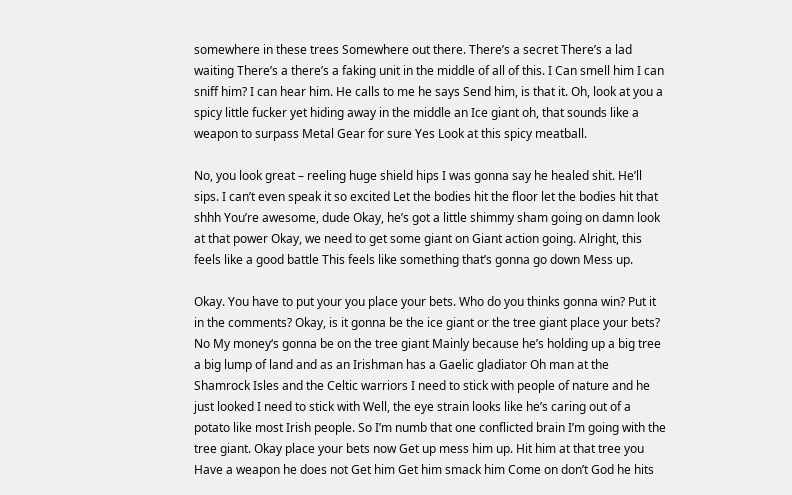somewhere in these trees Somewhere out there. There’s a secret There’s a lad waiting There’s a there’s a faking unit in the middle of all of this. I Can smell him I can sniff him? I can hear him. He calls to me he says Send him, is that it. Oh, look at you a spicy little fucker yet hiding away in the middle an Ice giant oh, that sounds like a weapon to surpass Metal Gear for sure Yes Look at this spicy meatball.

No, you look great – reeling huge shield hips I was gonna say he healed shit. He’ll sips. I can’t even speak it so excited Let the bodies hit the floor let the bodies hit that shhh You’re awesome, dude Okay, he’s got a little shimmy sham going on damn look at that power Okay, we need to get some giant on Giant action going. Alright, this feels like a good battle This feels like something that’s gonna go down Mess up.

Okay. You have to put your you place your bets. Who do you thinks gonna win? Put it in the comments? Okay, is it gonna be the ice giant or the tree giant place your bets? No My money‘s gonna be on the tree giant Mainly because he’s holding up a big tree a big lump of land and as an Irishman has a Gaelic gladiator Oh man at the Shamrock Isles and the Celtic warriors I need to stick with people of nature and he just looked I need to stick with Well, the eye strain looks like he’s caring out of a potato like most Irish people. So I’m numb that one conflicted brain I’m going with the tree giant. Okay place your bets now Get up mess him up. Hit him at that tree you Have a weapon he does not Get him Get him smack him Come on don’t God he hits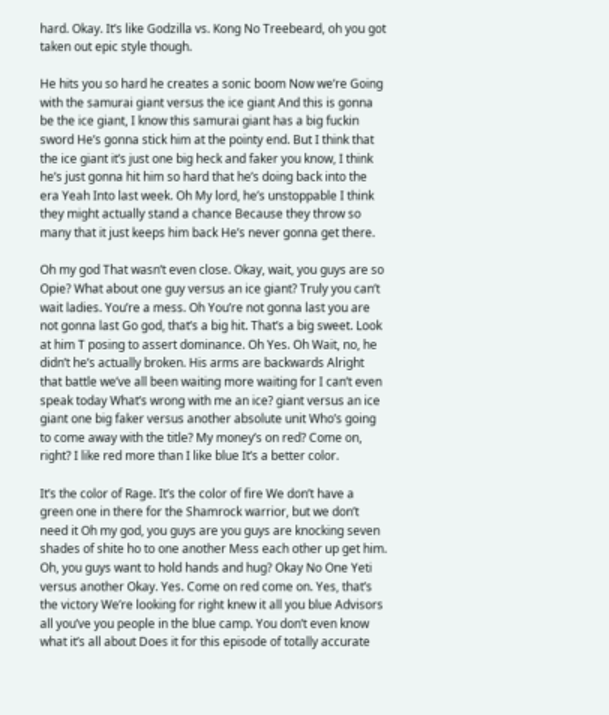hard. Okay. It’s like Godzilla vs. Kong No Treebeard, oh you got taken out epic style though.

He hits you so hard he creates a sonic boom Now we’re Going with the samurai giant versus the ice giant And this is gonna be the ice giant, I know this samurai giant has a big fuckin sword He’s gonna stick him at the pointy end. But I think that the ice giant it’s just one big heck and faker you know, I think he’s just gonna hit him so hard that he’s doing back into the era Yeah Into last week. Oh My lord, he’s unstoppable I think they might actually stand a chance Because they throw so many that it just keeps him back He’s never gonna get there.

Oh my god That wasn’t even close. Okay, wait, you guys are so Opie? What about one guy versus an ice giant? Truly you can’t wait ladies. You’re a mess. Oh You’re not gonna last you are not gonna last Go god, that’s a big hit. That’s a big sweet. Look at him T posing to assert dominance. Oh Yes. Oh Wait, no, he didn’t he’s actually broken. His arms are backwards Alright that battle we’ve all been waiting more waiting for I can’t even speak today What’s wrong with me an ice? giant versus an ice giant one big faker versus another absolute unit Who’s going to come away with the title? My money’s on red? Come on, right? I like red more than I like blue It’s a better color.

It’s the color of Rage. It’s the color of fire We don’t have a green one in there for the Shamrock warrior, but we don’t need it Oh my god, you guys are you guys are knocking seven shades of shite ho to one another Mess each other up get him. Oh, you guys want to hold hands and hug? Okay No One Yeti versus another Okay. Yes. Come on red come on. Yes, that’s the victory We’re looking for right knew it all you blue Advisors all you’ve you people in the blue camp. You don’t even know what it’s all about Does it for this episode of totally accurate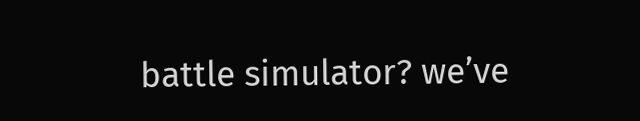battle simulator? we’ve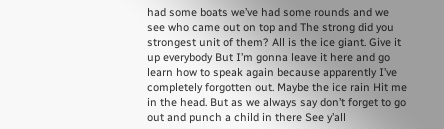had some boats we’ve had some rounds and we see who came out on top and The strong did you strongest unit of them? All is the ice giant. Give it up everybody But I’m gonna leave it here and go learn how to speak again because apparently I’ve completely forgotten out. Maybe the ice rain Hit me in the head. But as we always say don’t forget to go out and punch a child in there See y’all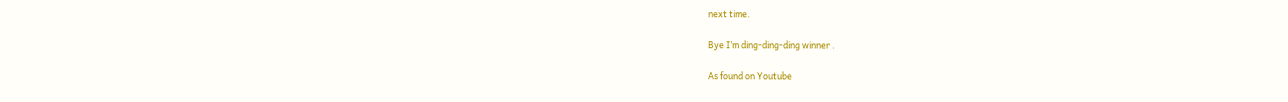next time.

Bye I’m ding-ding-ding winner .

As found on Youtube